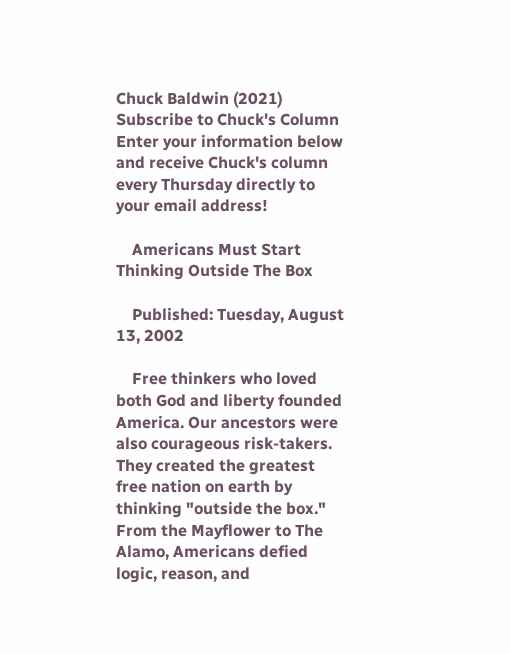Chuck Baldwin (2021)
Subscribe to Chuck's Column
Enter your information below and receive Chuck's column every Thursday directly to your email address!

    Americans Must Start Thinking Outside The Box

    Published: Tuesday, August 13, 2002

    Free thinkers who loved both God and liberty founded America. Our ancestors were also courageous risk-takers. They created the greatest free nation on earth by thinking "outside the box." From the Mayflower to The Alamo, Americans defied logic, reason, and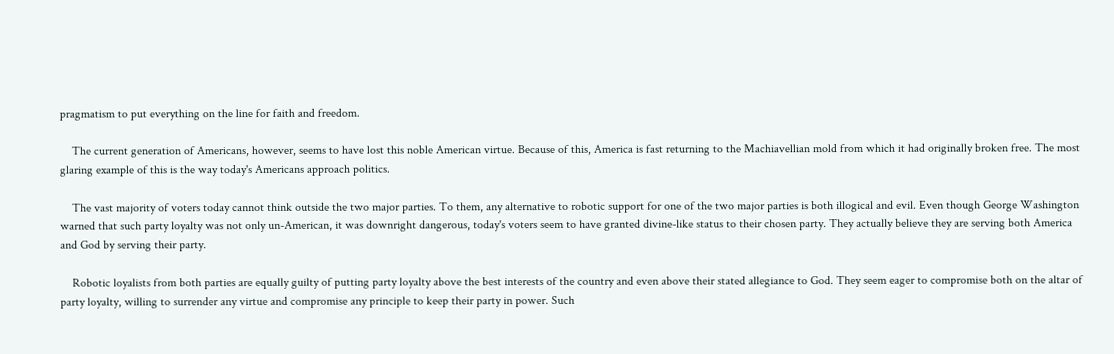pragmatism to put everything on the line for faith and freedom.

    The current generation of Americans, however, seems to have lost this noble American virtue. Because of this, America is fast returning to the Machiavellian mold from which it had originally broken free. The most glaring example of this is the way today's Americans approach politics.

    The vast majority of voters today cannot think outside the two major parties. To them, any alternative to robotic support for one of the two major parties is both illogical and evil. Even though George Washington warned that such party loyalty was not only un-American, it was downright dangerous, today's voters seem to have granted divine-like status to their chosen party. They actually believe they are serving both America and God by serving their party.

    Robotic loyalists from both parties are equally guilty of putting party loyalty above the best interests of the country and even above their stated allegiance to God. They seem eager to compromise both on the altar of party loyalty, willing to surrender any virtue and compromise any principle to keep their party in power. Such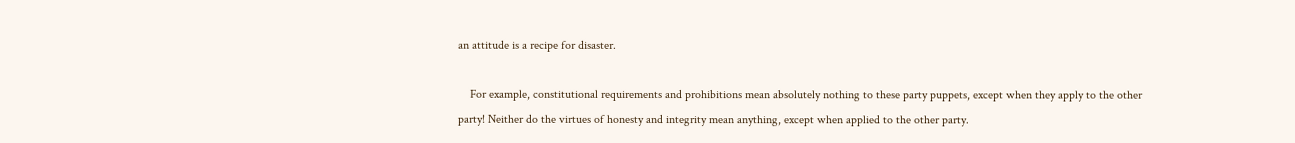an attitude is a recipe for disaster.

    For example, constitutional requirements and prohibitions mean absolutely nothing to these party puppets, except when they apply to the other party! Neither do the virtues of honesty and integrity mean anything, except when applied to the other party.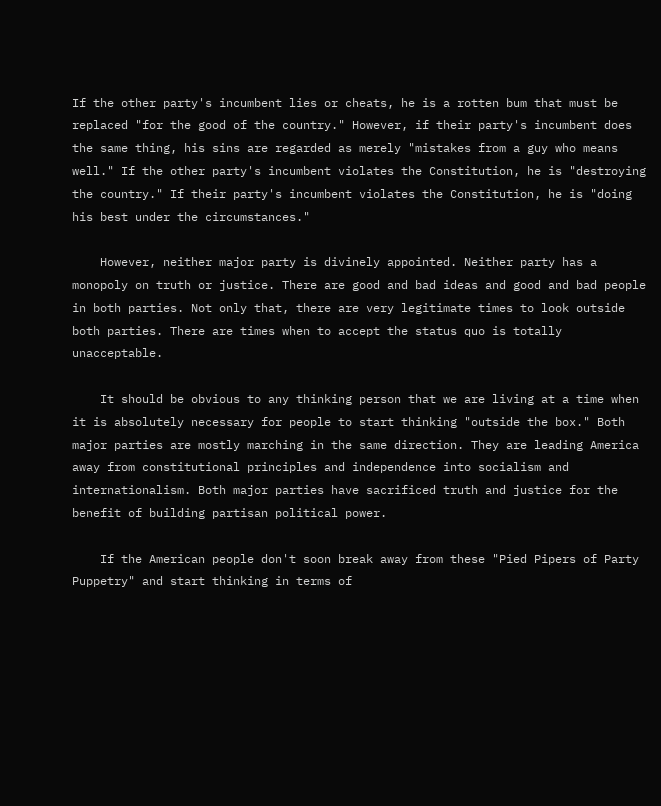If the other party's incumbent lies or cheats, he is a rotten bum that must be replaced "for the good of the country." However, if their party's incumbent does the same thing, his sins are regarded as merely "mistakes from a guy who means well." If the other party's incumbent violates the Constitution, he is "destroying the country." If their party's incumbent violates the Constitution, he is "doing his best under the circumstances."

    However, neither major party is divinely appointed. Neither party has a monopoly on truth or justice. There are good and bad ideas and good and bad people in both parties. Not only that, there are very legitimate times to look outside both parties. There are times when to accept the status quo is totally unacceptable.

    It should be obvious to any thinking person that we are living at a time when it is absolutely necessary for people to start thinking "outside the box." Both major parties are mostly marching in the same direction. They are leading America away from constitutional principles and independence into socialism and internationalism. Both major parties have sacrificed truth and justice for the benefit of building partisan political power.

    If the American people don't soon break away from these "Pied Pipers of Party Puppetry" and start thinking in terms of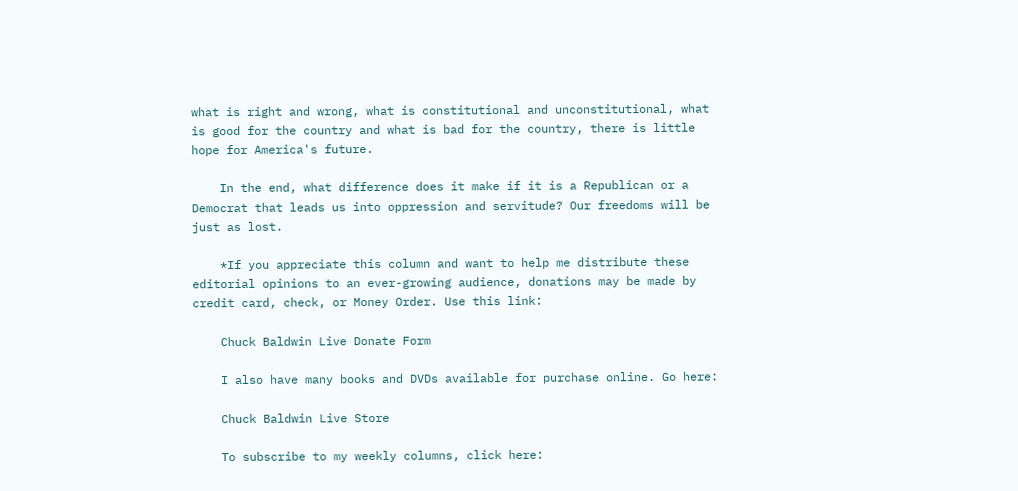what is right and wrong, what is constitutional and unconstitutional, what is good for the country and what is bad for the country, there is little hope for America's future.

    In the end, what difference does it make if it is a Republican or a Democrat that leads us into oppression and servitude? Our freedoms will be just as lost.

    *If you appreciate this column and want to help me distribute these editorial opinions to an ever-growing audience, donations may be made by credit card, check, or Money Order. Use this link:

    Chuck Baldwin Live Donate Form

    I also have many books and DVDs available for purchase online. Go here:

    Chuck Baldwin Live Store

    To subscribe to my weekly columns, click here: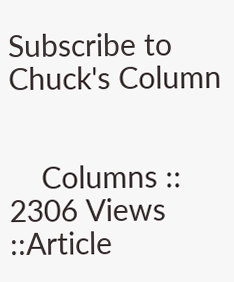Subscribe to Chuck's Column


    Columns :: 2306 Views ::Article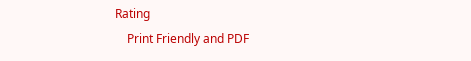Rating
    Print Friendly and PDF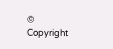© Copyright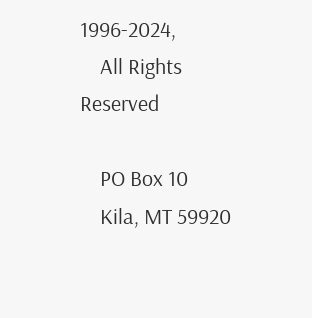1996-2024,
    All Rights Reserved

    PO Box 10
    Kila, MT 59920